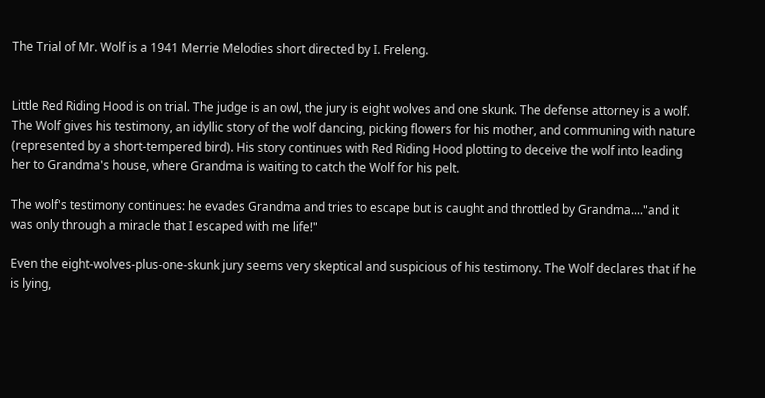The Trial of Mr. Wolf is a 1941 Merrie Melodies short directed by I. Freleng.


Little Red Riding Hood is on trial. The judge is an owl, the jury is eight wolves and one skunk. The defense attorney is a wolf. The Wolf gives his testimony, an idyllic story of the wolf dancing, picking flowers for his mother, and communing with nature (represented by a short-tempered bird). His story continues with Red Riding Hood plotting to deceive the wolf into leading her to Grandma's house, where Grandma is waiting to catch the Wolf for his pelt.

The wolf's testimony continues: he evades Grandma and tries to escape but is caught and throttled by Grandma...."and it was only through a miracle that I escaped with me life!"

Even the eight-wolves-plus-one-skunk jury seems very skeptical and suspicious of his testimony. The Wolf declares that if he is lying,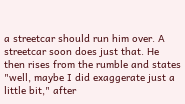a streetcar should run him over. A streetcar soon does just that. He then rises from the rumble and states "well, maybe I did exaggerate just a little bit," after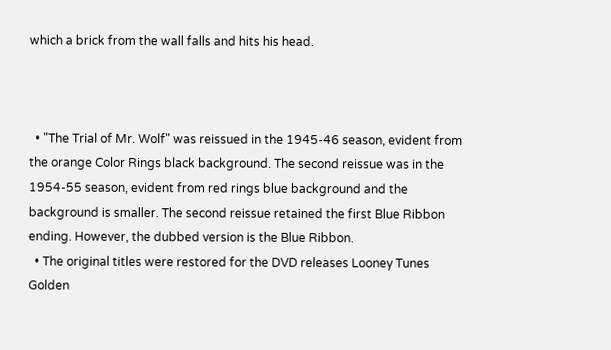which a brick from the wall falls and hits his head.



  • "The Trial of Mr. Wolf" was reissued in the 1945-46 season, evident from the orange Color Rings black background. The second reissue was in the 1954-55 season, evident from red rings blue background and the background is smaller. The second reissue retained the first Blue Ribbon ending. However, the dubbed version is the Blue Ribbon.
  • The original titles were restored for the DVD releases Looney Tunes Golden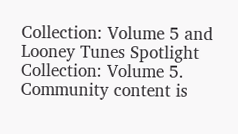Collection: Volume 5 and Looney Tunes Spotlight Collection: Volume 5.
Community content is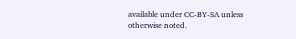available under CC-BY-SA unless otherwise noted.